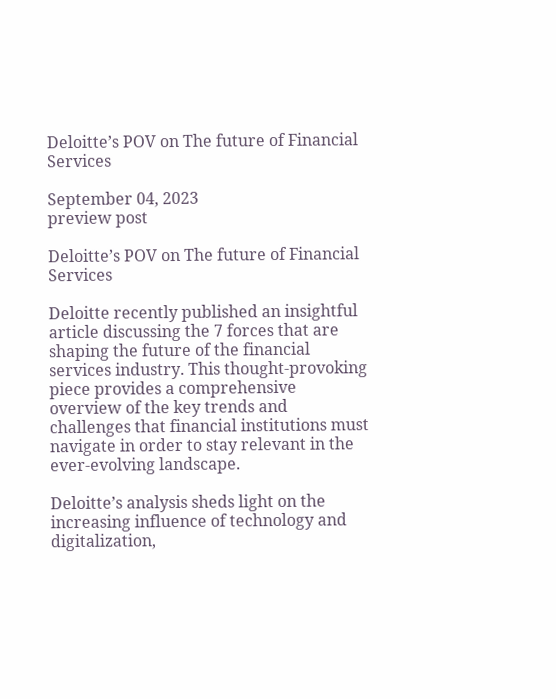Deloitte’s POV on The future of Financial Services

September 04, 2023
preview post

Deloitte’s POV on The future of Financial Services

Deloitte recently published an insightful article discussing the 7 forces that are shaping the future of the financial services industry. This thought-provoking piece provides a comprehensive overview of the key trends and challenges that financial institutions must navigate in order to stay relevant in the ever-evolving landscape.

Deloitte’s analysis sheds light on the increasing influence of technology and digitalization,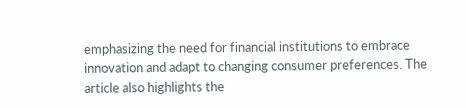emphasizing the need for financial institutions to embrace innovation and adapt to changing consumer preferences. The article also highlights the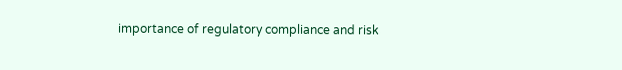importance of regulatory compliance and risk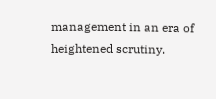management in an era of heightened scrutiny.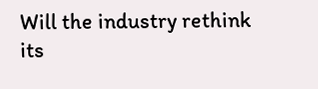Will the industry rethink its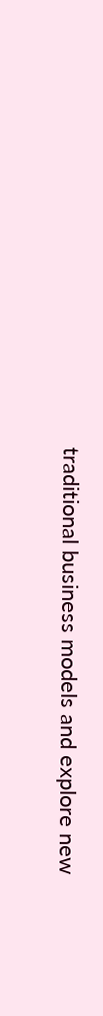traditional business models and explore new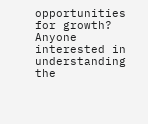opportunities for growth? Anyone interested in understanding the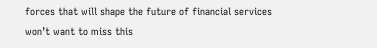forces that will shape the future of financial services won’t want to miss this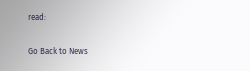read:

Go Back to News